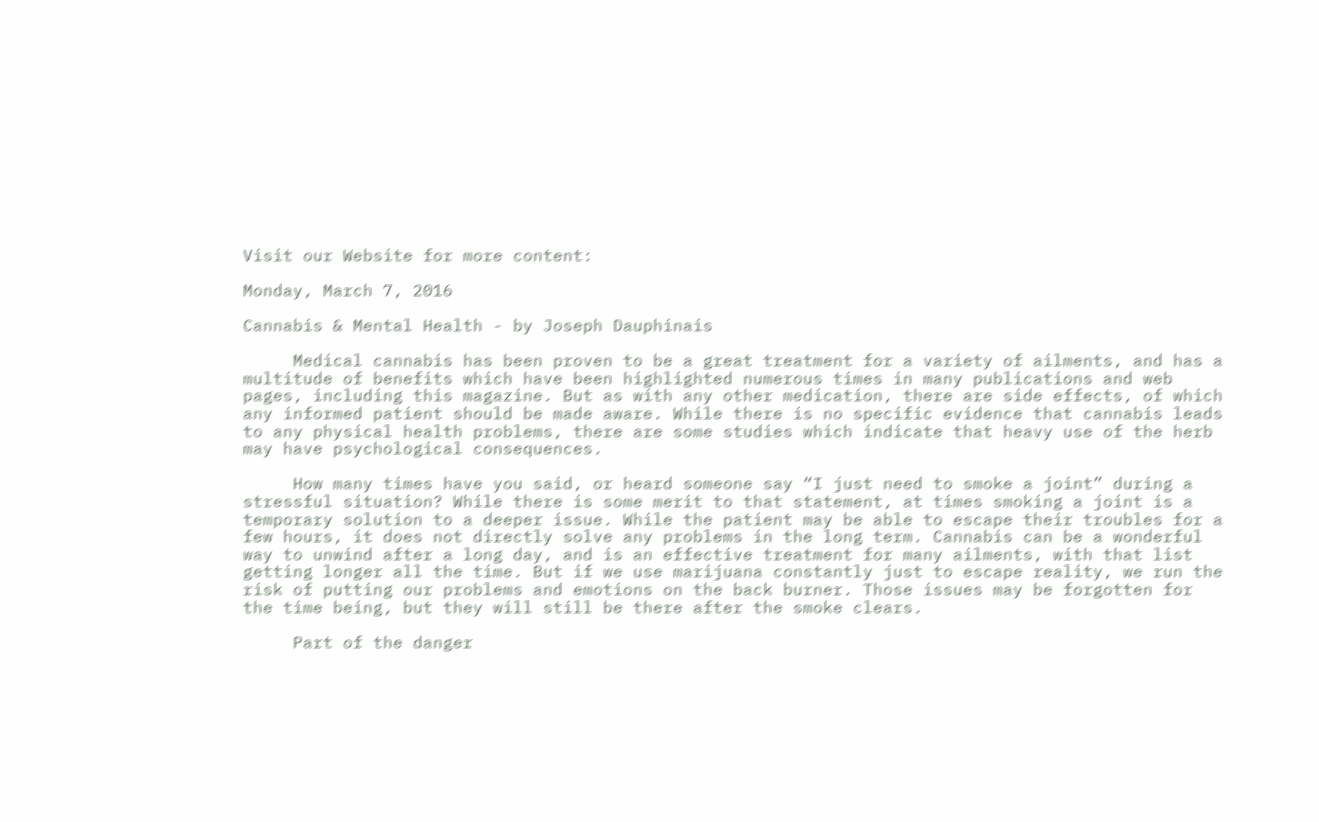Visit our Website for more content:

Monday, March 7, 2016

Cannabis & Mental Health - by Joseph Dauphinais

     Medical cannabis has been proven to be a great treatment for a variety of ailments, and has a multitude of benefits which have been highlighted numerous times in many publications and web pages, including this magazine. But as with any other medication, there are side effects, of which any informed patient should be made aware. While there is no specific evidence that cannabis leads to any physical health problems, there are some studies which indicate that heavy use of the herb may have psychological consequences.

     How many times have you said, or heard someone say “I just need to smoke a joint” during a stressful situation? While there is some merit to that statement, at times smoking a joint is a temporary solution to a deeper issue. While the patient may be able to escape their troubles for a few hours, it does not directly solve any problems in the long term. Cannabis can be a wonderful way to unwind after a long day, and is an effective treatment for many ailments, with that list getting longer all the time. But if we use marijuana constantly just to escape reality, we run the risk of putting our problems and emotions on the back burner. Those issues may be forgotten for the time being, but they will still be there after the smoke clears.

     Part of the danger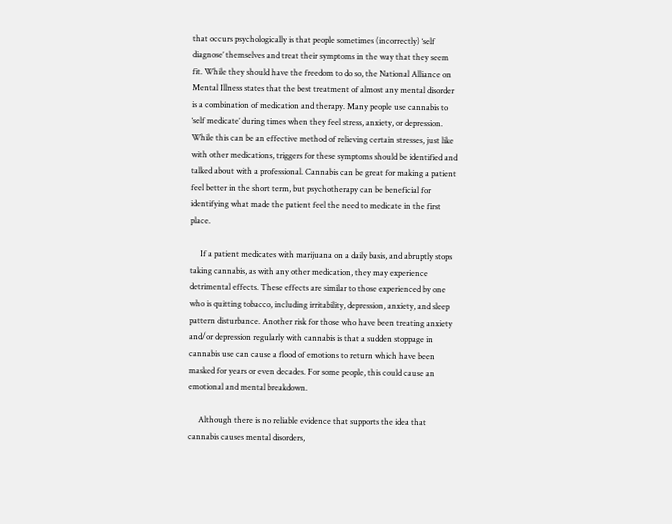that occurs psychologically is that people sometimes (incorrectly) ‘self diagnose’ themselves and treat their symptoms in the way that they seem fit. While they should have the freedom to do so, the National Alliance on Mental Illness states that the best treatment of almost any mental disorder is a combination of medication and therapy. Many people use cannabis to ‘self medicate’ during times when they feel stress, anxiety, or depression. While this can be an effective method of relieving certain stresses, just like with other medications, triggers for these symptoms should be identified and talked about with a professional. Cannabis can be great for making a patient feel better in the short term, but psychotherapy can be beneficial for identifying what made the patient feel the need to medicate in the first place.

     If a patient medicates with marijuana on a daily basis, and abruptly stops taking cannabis, as with any other medication, they may experience detrimental effects. These effects are similar to those experienced by one who is quitting tobacco, including irritability, depression, anxiety, and sleep pattern disturbance. Another risk for those who have been treating anxiety and/or depression regularly with cannabis is that a sudden stoppage in cannabis use can cause a flood of emotions to return which have been masked for years or even decades. For some people, this could cause an emotional and mental breakdown.

     Although there is no reliable evidence that supports the idea that cannabis causes mental disorders,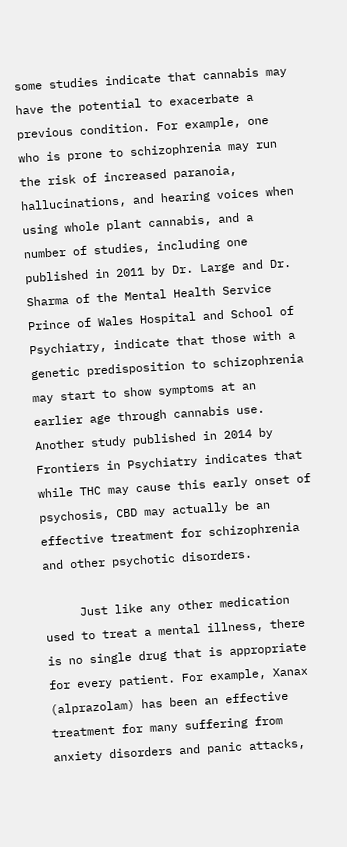some studies indicate that cannabis may have the potential to exacerbate a previous condition. For example, one who is prone to schizophrenia may run the risk of increased paranoia, hallucinations, and hearing voices when using whole plant cannabis, and a number of studies, including one published in 2011 by Dr. Large and Dr. Sharma of the Mental Health Service Prince of Wales Hospital and School of Psychiatry, indicate that those with a genetic predisposition to schizophrenia may start to show symptoms at an earlier age through cannabis use. Another study published in 2014 by Frontiers in Psychiatry indicates that while THC may cause this early onset of psychosis, CBD may actually be an effective treatment for schizophrenia and other psychotic disorders.

     Just like any other medication used to treat a mental illness, there is no single drug that is appropriate for every patient. For example, Xanax (alprazolam) has been an effective treatment for many suffering from anxiety disorders and panic attacks,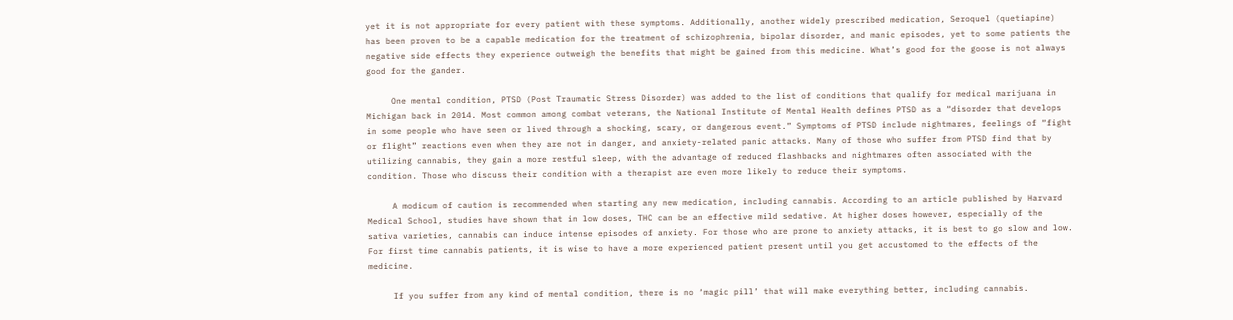yet it is not appropriate for every patient with these symptoms. Additionally, another widely prescribed medication, Seroquel (quetiapine) has been proven to be a capable medication for the treatment of schizophrenia, bipolar disorder, and manic episodes, yet to some patients the negative side effects they experience outweigh the benefits that might be gained from this medicine. What’s good for the goose is not always good for the gander.

     One mental condition, PTSD (Post Traumatic Stress Disorder) was added to the list of conditions that qualify for medical marijuana in Michigan back in 2014. Most common among combat veterans, the National Institute of Mental Health defines PTSD as a “disorder that develops in some people who have seen or lived through a shocking, scary, or dangerous event.” Symptoms of PTSD include nightmares, feelings of “fight or flight” reactions even when they are not in danger, and anxiety-related panic attacks. Many of those who suffer from PTSD find that by utilizing cannabis, they gain a more restful sleep, with the advantage of reduced flashbacks and nightmares often associated with the condition. Those who discuss their condition with a therapist are even more likely to reduce their symptoms.

     A modicum of caution is recommended when starting any new medication, including cannabis. According to an article published by Harvard Medical School, studies have shown that in low doses, THC can be an effective mild sedative. At higher doses however, especially of the sativa varieties, cannabis can induce intense episodes of anxiety. For those who are prone to anxiety attacks, it is best to go slow and low. For first time cannabis patients, it is wise to have a more experienced patient present until you get accustomed to the effects of the medicine.

     If you suffer from any kind of mental condition, there is no ‘magic pill’ that will make everything better, including cannabis.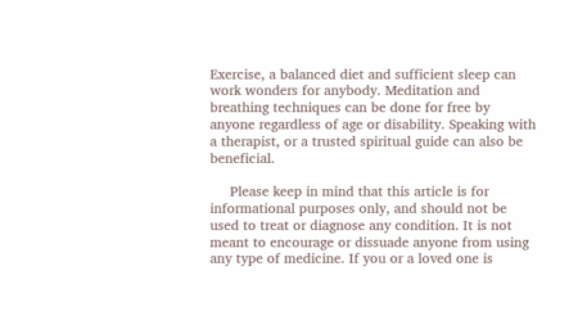Exercise, a balanced diet and sufficient sleep can work wonders for anybody. Meditation and breathing techniques can be done for free by anyone regardless of age or disability. Speaking with a therapist, or a trusted spiritual guide can also be beneficial.

     Please keep in mind that this article is for informational purposes only, and should not be used to treat or diagnose any condition. It is not meant to encourage or dissuade anyone from using any type of medicine. If you or a loved one is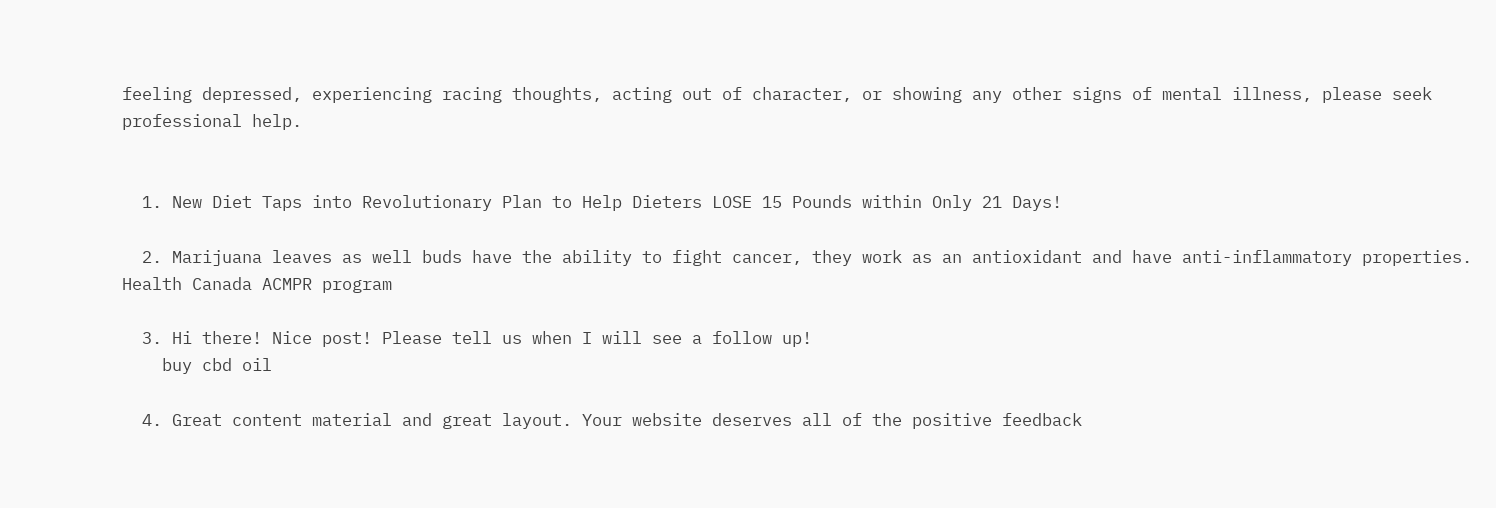feeling depressed, experiencing racing thoughts, acting out of character, or showing any other signs of mental illness, please seek professional help.


  1. New Diet Taps into Revolutionary Plan to Help Dieters LOSE 15 Pounds within Only 21 Days!

  2. Marijuana leaves as well buds have the ability to fight cancer, they work as an antioxidant and have anti-inflammatory properties. Health Canada ACMPR program

  3. Hi there! Nice post! Please tell us when I will see a follow up!
    buy cbd oil

  4. Great content material and great layout. Your website deserves all of the positive feedback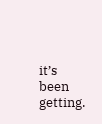it’s been getting.